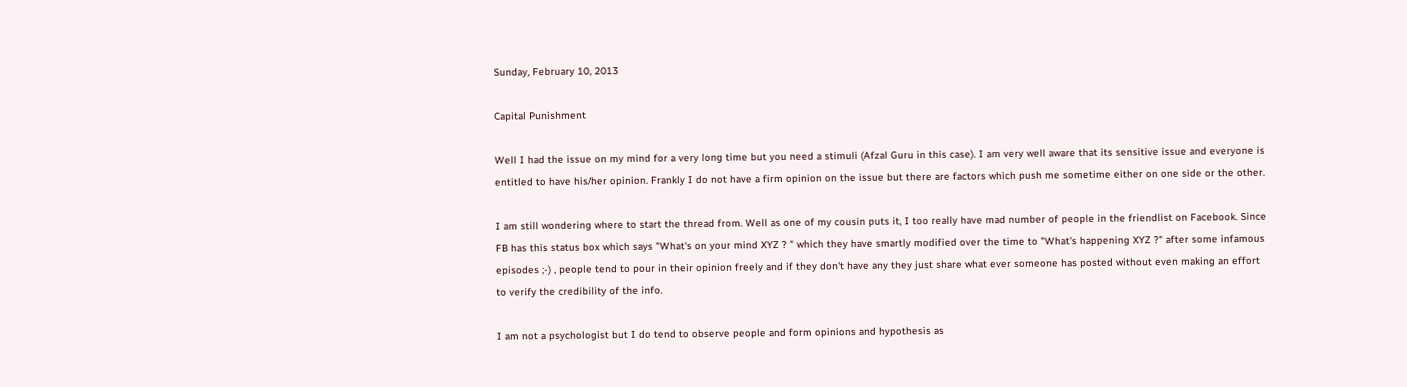Sunday, February 10, 2013

Capital Punishment

Well I had the issue on my mind for a very long time but you need a stimuli (Afzal Guru in this case). I am very well aware that its sensitive issue and everyone is entitled to have his/her opinion. Frankly I do not have a firm opinion on the issue but there are factors which push me sometime either on one side or the other.

I am still wondering where to start the thread from. Well as one of my cousin puts it, I too really have mad number of people in the friendlist on Facebook. Since FB has this status box which says "What's on your mind XYZ ? " which they have smartly modified over the time to "What's happening XYZ ?" after some infamous episodes ;-) , people tend to pour in their opinion freely and if they don't have any they just share what ever someone has posted without even making an effort to verify the credibility of the info.

I am not a psychologist but I do tend to observe people and form opinions and hypothesis as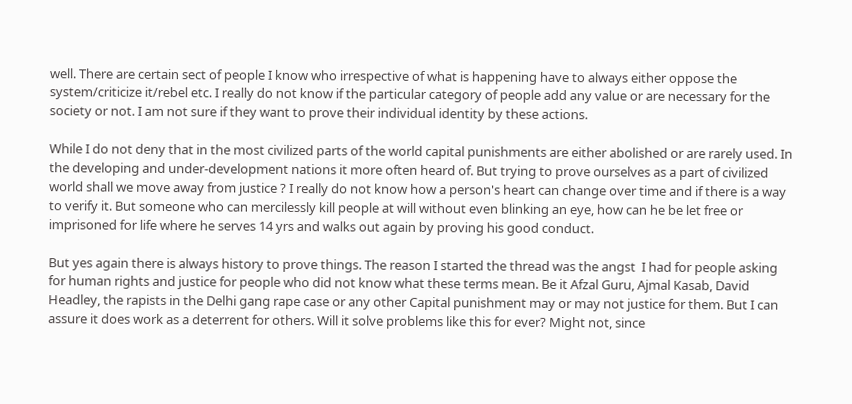well. There are certain sect of people I know who irrespective of what is happening have to always either oppose the system/criticize it/rebel etc. I really do not know if the particular category of people add any value or are necessary for the society or not. I am not sure if they want to prove their individual identity by these actions.

While I do not deny that in the most civilized parts of the world capital punishments are either abolished or are rarely used. In the developing and under-development nations it more often heard of. But trying to prove ourselves as a part of civilized world shall we move away from justice ? I really do not know how a person's heart can change over time and if there is a way to verify it. But someone who can mercilessly kill people at will without even blinking an eye, how can he be let free or imprisoned for life where he serves 14 yrs and walks out again by proving his good conduct.

But yes again there is always history to prove things. The reason I started the thread was the angst  I had for people asking for human rights and justice for people who did not know what these terms mean. Be it Afzal Guru, Ajmal Kasab, David Headley, the rapists in the Delhi gang rape case or any other Capital punishment may or may not justice for them. But I can assure it does work as a deterrent for others. Will it solve problems like this for ever? Might not, since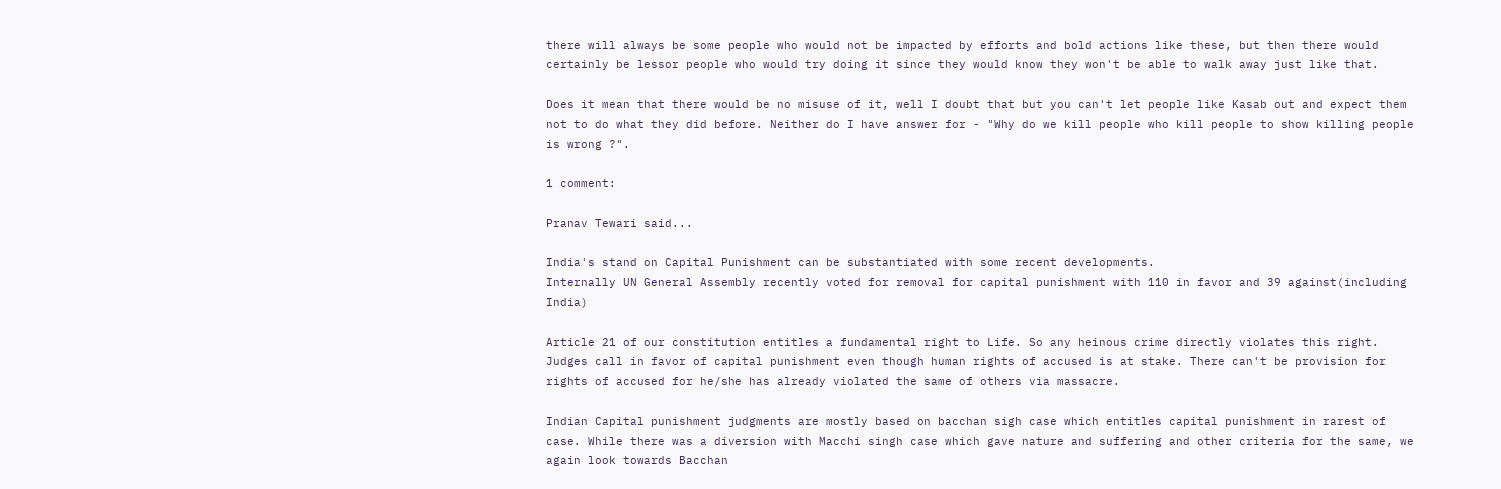there will always be some people who would not be impacted by efforts and bold actions like these, but then there would certainly be lessor people who would try doing it since they would know they won't be able to walk away just like that.

Does it mean that there would be no misuse of it, well I doubt that but you can't let people like Kasab out and expect them not to do what they did before. Neither do I have answer for - "Why do we kill people who kill people to show killing people is wrong ?".

1 comment:

Pranav Tewari said...

India's stand on Capital Punishment can be substantiated with some recent developments.
Internally UN General Assembly recently voted for removal for capital punishment with 110 in favor and 39 against(including India)

Article 21 of our constitution entitles a fundamental right to Life. So any heinous crime directly violates this right.
Judges call in favor of capital punishment even though human rights of accused is at stake. There can't be provision for rights of accused for he/she has already violated the same of others via massacre.

Indian Capital punishment judgments are mostly based on bacchan sigh case which entitles capital punishment in rarest of case. While there was a diversion with Macchi singh case which gave nature and suffering and other criteria for the same, we again look towards Bacchan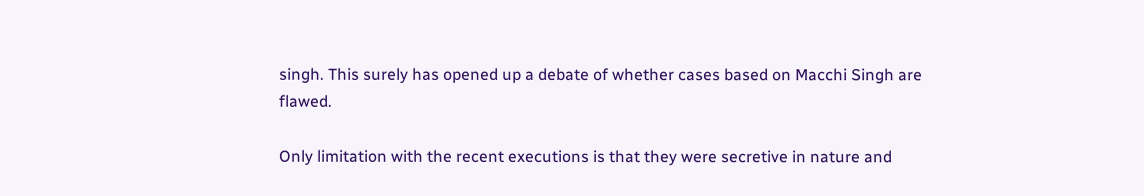singh. This surely has opened up a debate of whether cases based on Macchi Singh are flawed.

Only limitation with the recent executions is that they were secretive in nature and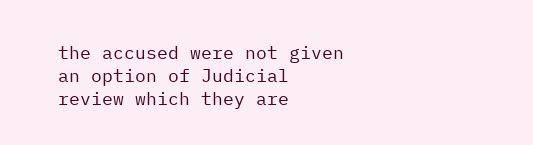the accused were not given an option of Judicial review which they are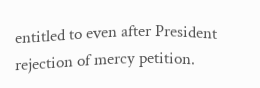entitled to even after President rejection of mercy petition.